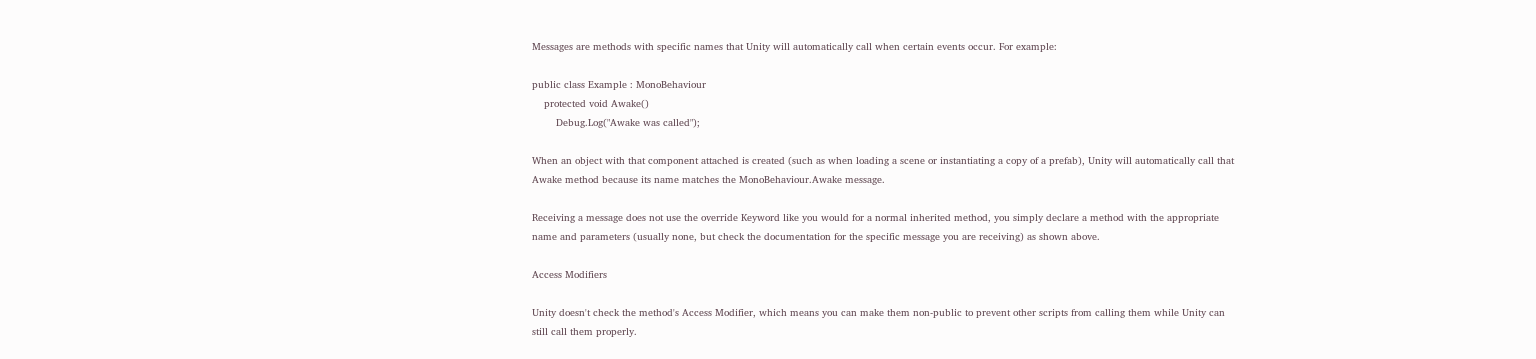Messages are methods with specific names that Unity will automatically call when certain events occur. For example:

public class Example : MonoBehaviour
    protected void Awake()
        Debug.Log("Awake was called");

When an object with that component attached is created (such as when loading a scene or instantiating a copy of a prefab), Unity will automatically call that Awake method because its name matches the MonoBehaviour.Awake message.

Receiving a message does not use the override Keyword like you would for a normal inherited method, you simply declare a method with the appropriate name and parameters (usually none, but check the documentation for the specific message you are receiving) as shown above.

Access Modifiers

Unity doesn't check the method's Access Modifier, which means you can make them non-public to prevent other scripts from calling them while Unity can still call them properly.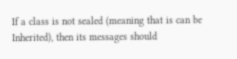If a class is not sealed (meaning that is can be Inherited), then its messages should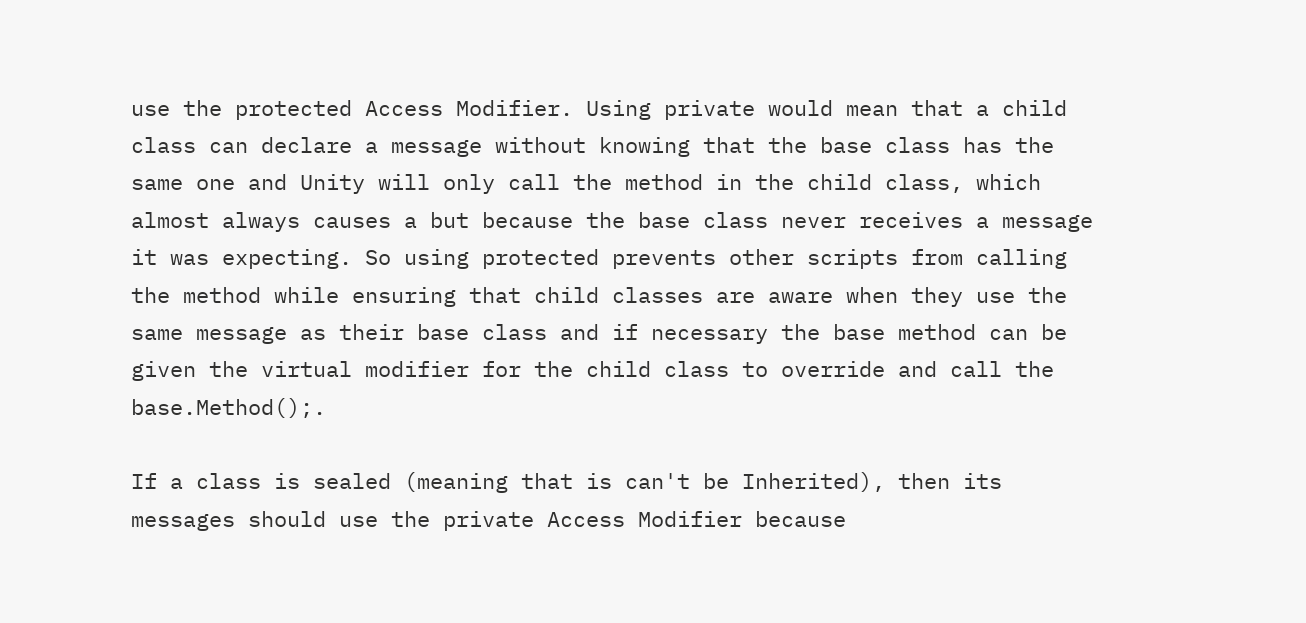use the protected Access Modifier. Using private would mean that a child class can declare a message without knowing that the base class has the same one and Unity will only call the method in the child class, which almost always causes a but because the base class never receives a message it was expecting. So using protected prevents other scripts from calling the method while ensuring that child classes are aware when they use the same message as their base class and if necessary the base method can be given the virtual modifier for the child class to override and call the base.Method();.

If a class is sealed (meaning that is can't be Inherited), then its messages should use the private Access Modifier because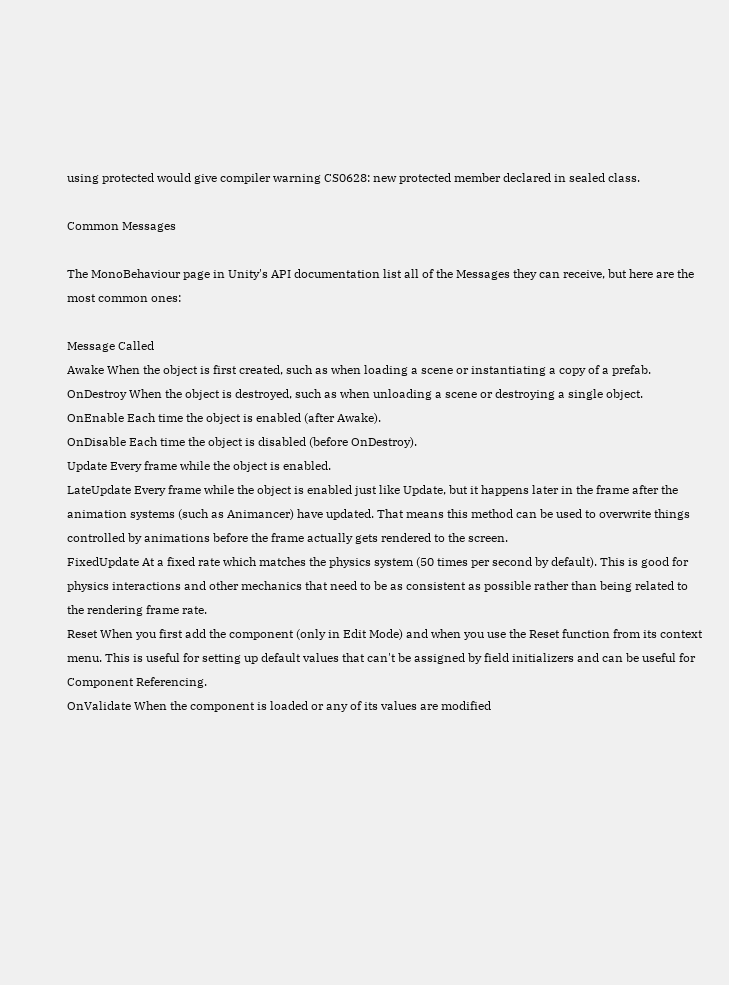using protected would give compiler warning CS0628: new protected member declared in sealed class.

Common Messages

The MonoBehaviour page in Unity's API documentation list all of the Messages they can receive, but here are the most common ones:

Message Called
Awake When the object is first created, such as when loading a scene or instantiating a copy of a prefab.
OnDestroy When the object is destroyed, such as when unloading a scene or destroying a single object.
OnEnable Each time the object is enabled (after Awake).
OnDisable Each time the object is disabled (before OnDestroy).
Update Every frame while the object is enabled.
LateUpdate Every frame while the object is enabled just like Update, but it happens later in the frame after the animation systems (such as Animancer) have updated. That means this method can be used to overwrite things controlled by animations before the frame actually gets rendered to the screen.
FixedUpdate At a fixed rate which matches the physics system (50 times per second by default). This is good for physics interactions and other mechanics that need to be as consistent as possible rather than being related to the rendering frame rate.
Reset When you first add the component (only in Edit Mode) and when you use the Reset function from its context menu. This is useful for setting up default values that can't be assigned by field initializers and can be useful for Component Referencing.
OnValidate When the component is loaded or any of its values are modified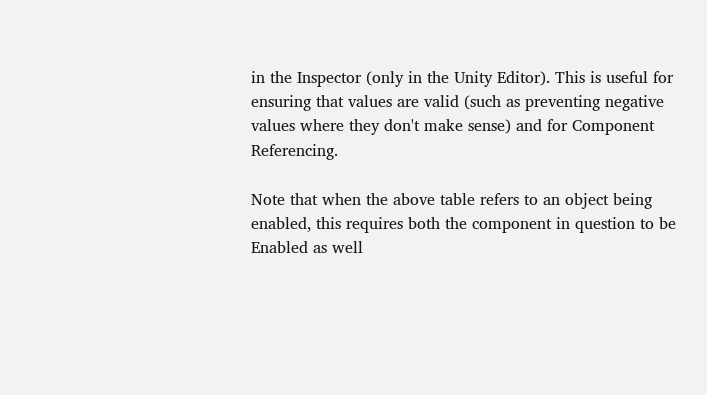in the Inspector (only in the Unity Editor). This is useful for ensuring that values are valid (such as preventing negative values where they don't make sense) and for Component Referencing.

Note that when the above table refers to an object being enabled, this requires both the component in question to be Enabled as well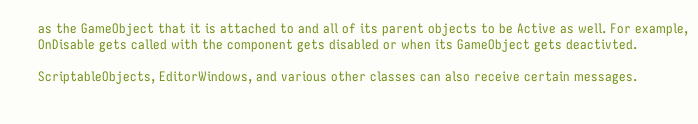as the GameObject that it is attached to and all of its parent objects to be Active as well. For example, OnDisable gets called with the component gets disabled or when its GameObject gets deactivted.

ScriptableObjects, EditorWindows, and various other classes can also receive certain messages.